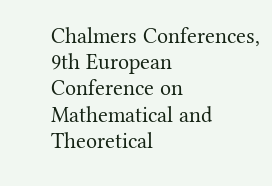Chalmers Conferences, 9th European Conference on Mathematical and Theoretical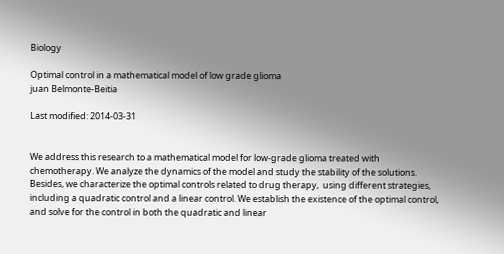Biology

Optimal control in a mathematical model of low grade glioma
juan Belmonte-Beitia

Last modified: 2014-03-31


We address this research to a mathematical model for low-grade glioma treated with chemotherapy. We analyze the dynamics of the model and study the stability of the solutions. Besides, we characterize the optimal controls related to drug therapy,  using different strategies, including a quadratic control and a linear control. We establish the existence of the optimal control, and solve for the control in both the quadratic and linear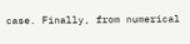case. Finally, from numerical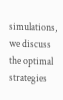simulations, we discuss the optimal strategies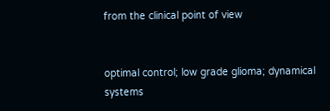from the clinical point of view


optimal control; low grade glioma; dynamical systems